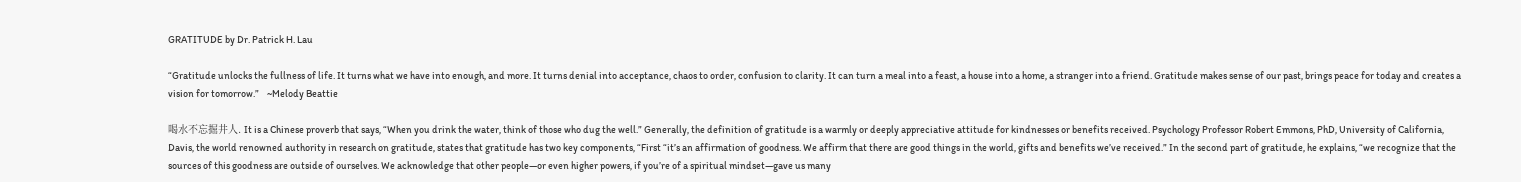GRATITUDE by Dr. Patrick H. Lau

“Gratitude unlocks the fullness of life. It turns what we have into enough, and more. It turns denial into acceptance, chaos to order, confusion to clarity. It can turn a meal into a feast, a house into a home, a stranger into a friend. Gratitude makes sense of our past, brings peace for today and creates a vision for tomorrow.”    ~Melody Beattie

喝水不忘掘井人. It is a Chinese proverb that says, “When you drink the water, think of those who dug the well.” Generally, the definition of gratitude is a warmly or deeply appreciative attitude for kindnesses or benefits received. Psychology Professor Robert Emmons, PhD, University of California, Davis, the world renowned authority in research on gratitude, states that gratitude has two key components, “First “it’s an affirmation of goodness. We affirm that there are good things in the world, gifts and benefits we’ve received.” In the second part of gratitude, he explains, “we recognize that the sources of this goodness are outside of ourselves. We acknowledge that other people—or even higher powers, if you’re of a spiritual mindset—gave us many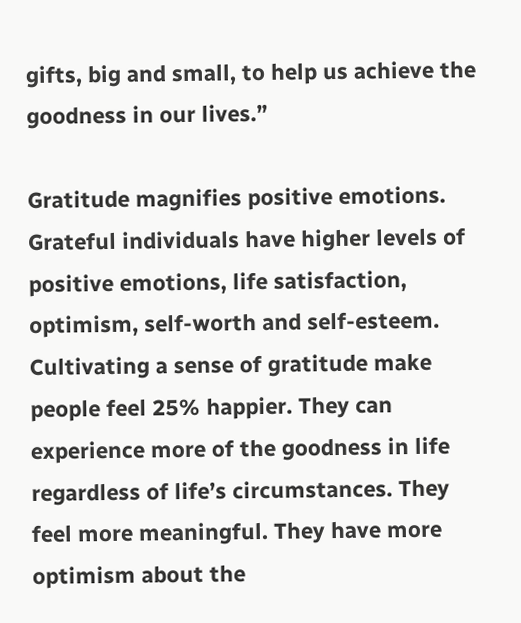gifts, big and small, to help us achieve the goodness in our lives.”

Gratitude magnifies positive emotions. Grateful individuals have higher levels of positive emotions, life satisfaction, optimism, self-worth and self-esteem. Cultivating a sense of gratitude make people feel 25% happier. They can experience more of the goodness in life regardless of life’s circumstances. They feel more meaningful. They have more optimism about the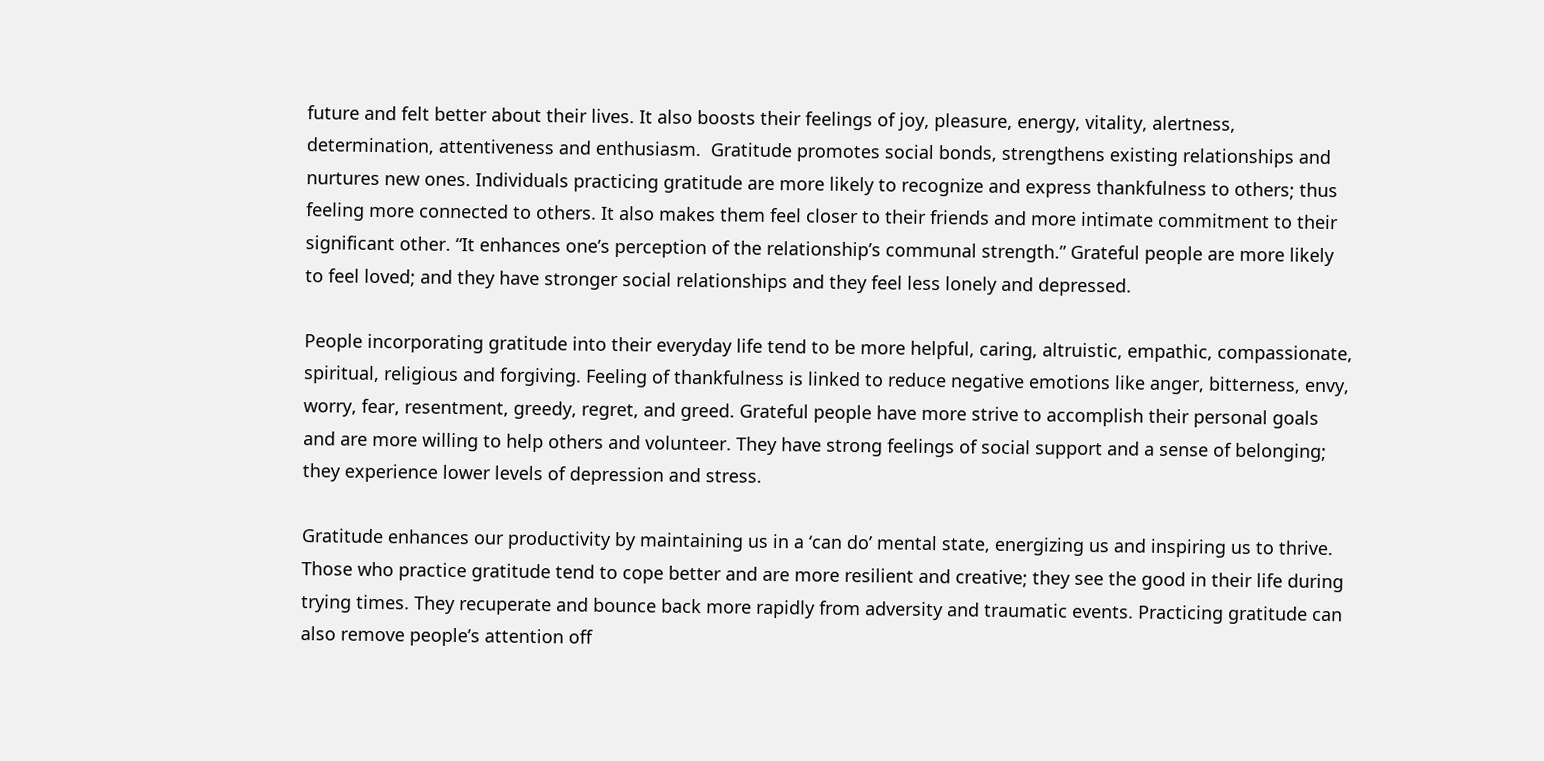future and felt better about their lives. It also boosts their feelings of joy, pleasure, energy, vitality, alertness, determination, attentiveness and enthusiasm.  Gratitude promotes social bonds, strengthens existing relationships and nurtures new ones. Individuals practicing gratitude are more likely to recognize and express thankfulness to others; thus feeling more connected to others. It also makes them feel closer to their friends and more intimate commitment to their significant other. “It enhances one’s perception of the relationship’s communal strength.” Grateful people are more likely to feel loved; and they have stronger social relationships and they feel less lonely and depressed.

People incorporating gratitude into their everyday life tend to be more helpful, caring, altruistic, empathic, compassionate, spiritual, religious and forgiving. Feeling of thankfulness is linked to reduce negative emotions like anger, bitterness, envy, worry, fear, resentment, greedy, regret, and greed. Grateful people have more strive to accomplish their personal goals and are more willing to help others and volunteer. They have strong feelings of social support and a sense of belonging; they experience lower levels of depression and stress.

Gratitude enhances our productivity by maintaining us in a ‘can do’ mental state, energizing us and inspiring us to thrive. Those who practice gratitude tend to cope better and are more resilient and creative; they see the good in their life during trying times. They recuperate and bounce back more rapidly from adversity and traumatic events. Practicing gratitude can also remove people’s attention off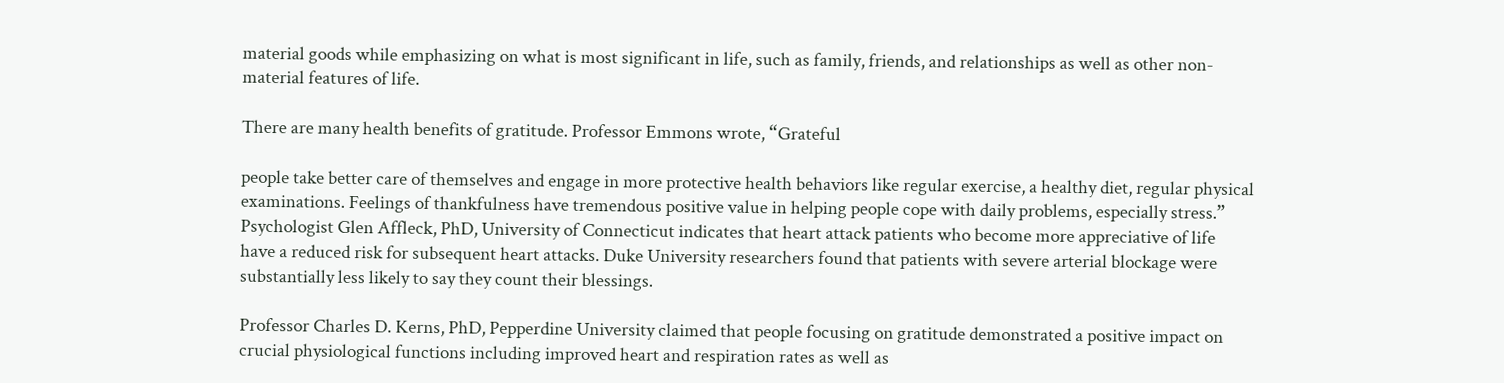material goods while emphasizing on what is most significant in life, such as family, friends, and relationships as well as other non-material features of life.

There are many health benefits of gratitude. Professor Emmons wrote, “Grateful

people take better care of themselves and engage in more protective health behaviors like regular exercise, a healthy diet, regular physical examinations. Feelings of thankfulness have tremendous positive value in helping people cope with daily problems, especially stress.” Psychologist Glen Affleck, PhD, University of Connecticut indicates that heart attack patients who become more appreciative of life have a reduced risk for subsequent heart attacks. Duke University researchers found that patients with severe arterial blockage were substantially less likely to say they count their blessings.

Professor Charles D. Kerns, PhD, Pepperdine University claimed that people focusing on gratitude demonstrated a positive impact on crucial physiological functions including improved heart and respiration rates as well as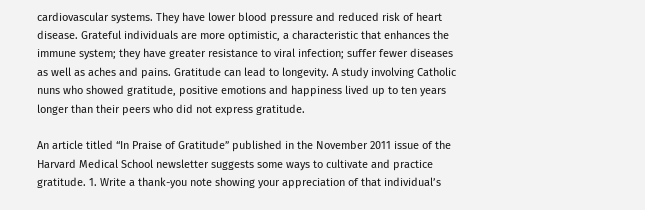cardiovascular systems. They have lower blood pressure and reduced risk of heart disease. Grateful individuals are more optimistic, a characteristic that enhances the immune system; they have greater resistance to viral infection; suffer fewer diseases as well as aches and pains. Gratitude can lead to longevity. A study involving Catholic nuns who showed gratitude, positive emotions and happiness lived up to ten years longer than their peers who did not express gratitude.

An article titled “In Praise of Gratitude” published in the November 2011 issue of the Harvard Medical School newsletter suggests some ways to cultivate and practice gratitude. 1. Write a thank-you note showing your appreciation of that individual’s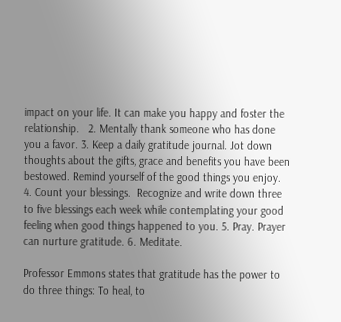impact on your life. It can make you happy and foster the relationship.   2. Mentally thank someone who has done you a favor. 3. Keep a daily gratitude journal. Jot down thoughts about the gifts, grace and benefits you have been bestowed. Remind yourself of the good things you enjoy.  4. Count your blessings.  Recognize and write down three to five blessings each week while contemplating your good feeling when good things happened to you. 5. Pray. Prayer can nurture gratitude. 6. Meditate.

Professor Emmons states that gratitude has the power to do three things: To heal, to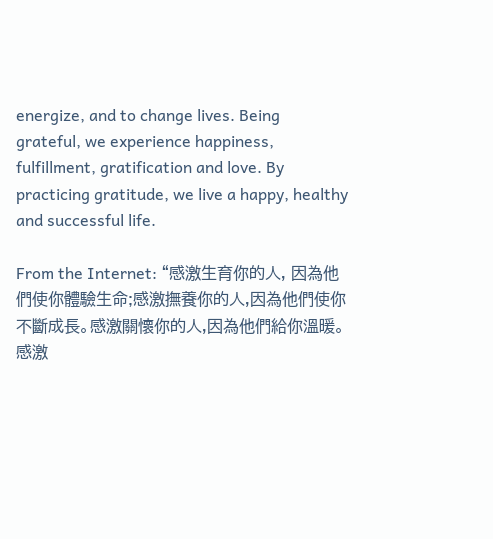energize, and to change lives. Being grateful, we experience happiness, fulfillment, gratification and love. By practicing gratitude, we live a happy, healthy and successful life.

From the Internet: “感激生育你的人, 因為他們使你體驗生命;感激撫養你的人,因為他們使你不斷成長。感激關懷你的人,因為他們給你溫暖。感激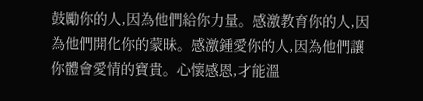鼓勵你的人,因為他們給你力量。感激教育你的人,因為他們開化你的蒙昧。感激鍾愛你的人,因為他們讓你體會愛情的寶貴。心懷感恩,才能溫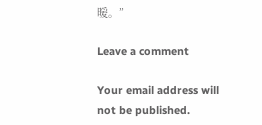暖。”

Leave a comment

Your email address will not be published.